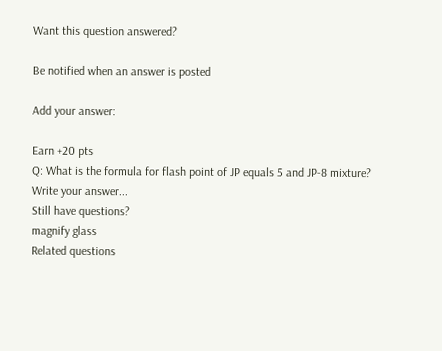Want this question answered?

Be notified when an answer is posted

Add your answer:

Earn +20 pts
Q: What is the formula for flash point of JP equals 5 and JP-8 mixture?
Write your answer...
Still have questions?
magnify glass
Related questions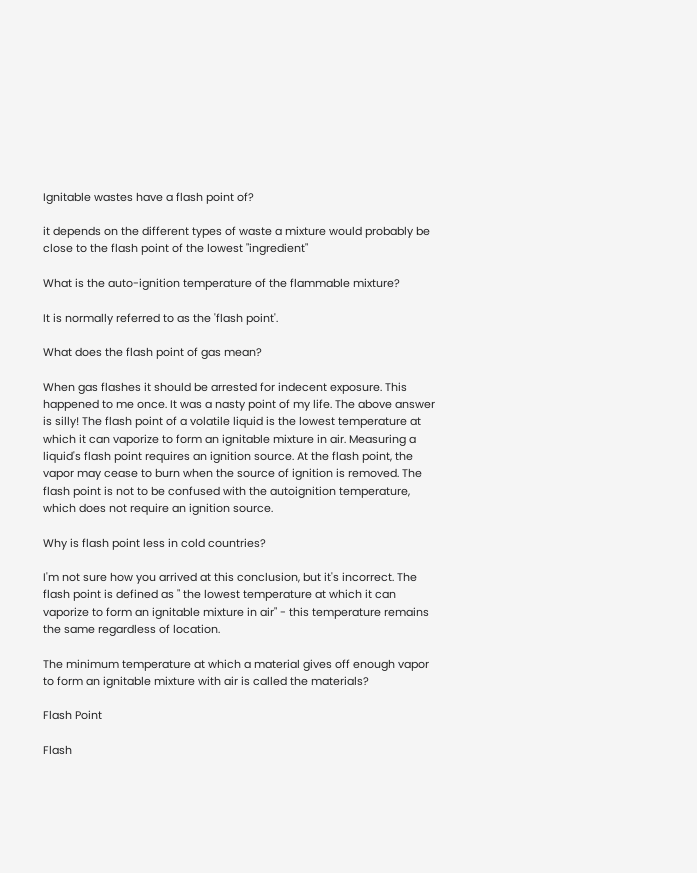Ignitable wastes have a flash point of?

it depends on the different types of waste a mixture would probably be close to the flash point of the lowest "ingredient"

What is the auto-ignition temperature of the flammable mixture?

It is normally referred to as the 'flash point'.

What does the flash point of gas mean?

When gas flashes it should be arrested for indecent exposure. This happened to me once. It was a nasty point of my life. The above answer is silly! The flash point of a volatile liquid is the lowest temperature at which it can vaporize to form an ignitable mixture in air. Measuring a liquid's flash point requires an ignition source. At the flash point, the vapor may cease to burn when the source of ignition is removed. The flash point is not to be confused with the autoignition temperature, which does not require an ignition source.

Why is flash point less in cold countries?

I'm not sure how you arrived at this conclusion, but it's incorrect. The flash point is defined as " the lowest temperature at which it can vaporize to form an ignitable mixture in air" - this temperature remains the same regardless of location.

The minimum temperature at which a material gives off enough vapor to form an ignitable mixture with air is called the materials?

Flash Point

Flash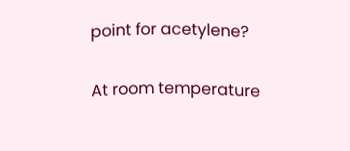point for acetylene?

At room temperature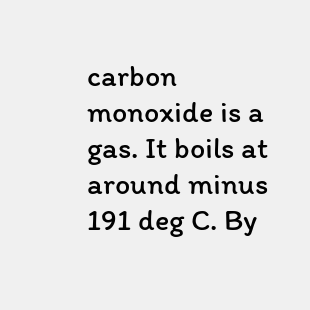carbon monoxide is a gas. It boils at around minus 191 deg C. By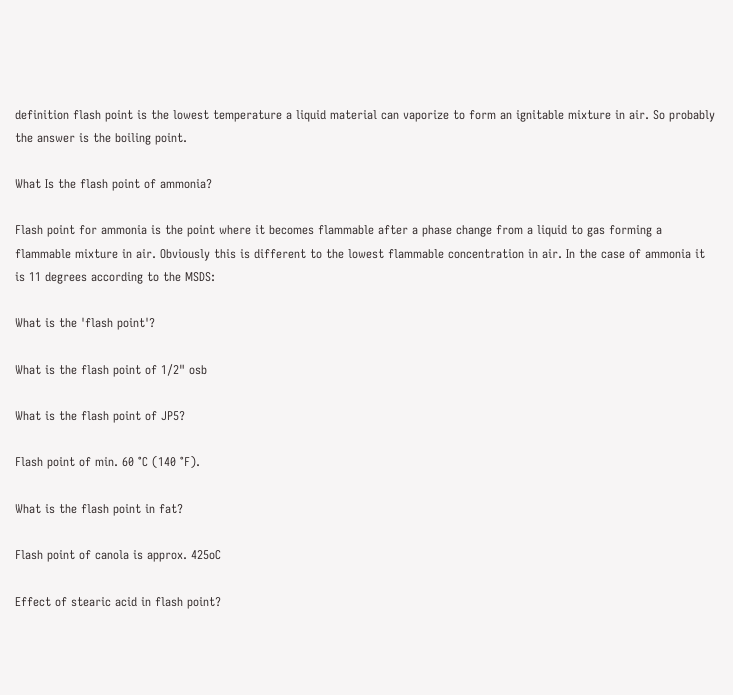definition flash point is the lowest temperature a liquid material can vaporize to form an ignitable mixture in air. So probably the answer is the boiling point.

What Is the flash point of ammonia?

Flash point for ammonia is the point where it becomes flammable after a phase change from a liquid to gas forming a flammable mixture in air. Obviously this is different to the lowest flammable concentration in air. In the case of ammonia it is 11 degrees according to the MSDS:

What is the 'flash point'?

What is the flash point of 1/2" osb

What is the flash point of JP5?

Flash point of min. 60 °C (140 °F).

What is the flash point in fat?

Flash point of canola is approx. 425oC

Effect of stearic acid in flash point?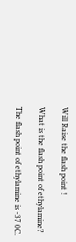Will Raise the flash point !

What is the flash point of ethylamine?

The flash point of ethylamine is -37 0C.